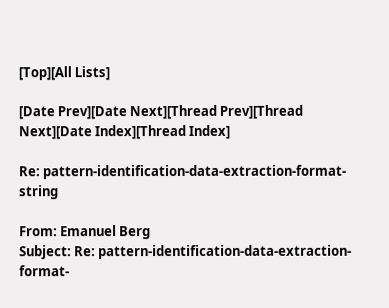[Top][All Lists]

[Date Prev][Date Next][Thread Prev][Thread Next][Date Index][Thread Index]

Re: pattern-identification-data-extraction-format-string

From: Emanuel Berg
Subject: Re: pattern-identification-data-extraction-format-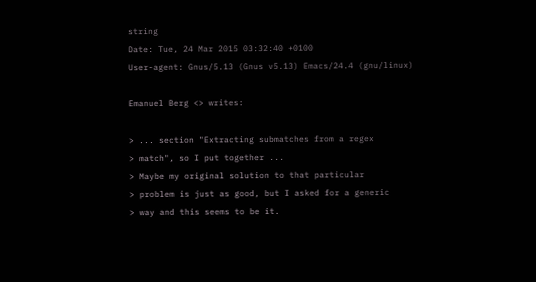string
Date: Tue, 24 Mar 2015 03:32:40 +0100
User-agent: Gnus/5.13 (Gnus v5.13) Emacs/24.4 (gnu/linux)

Emanuel Berg <> writes:

> ... section "Extracting submatches from a regex
> match", so I put together ...
> Maybe my original solution to that particular
> problem is just as good, but I asked for a generic
> way and this seems to be it.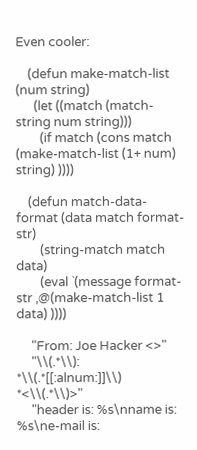Even cooler:

    (defun make-match-list (num string)
      (let ((match (match-string num string)))
        (if match (cons match (make-match-list (1+ num) string) ))))

    (defun match-data-format (data match format-str)
        (string-match match data)
        (eval `(message format-str ,@(make-match-list 1 data) ))))

     "From: Joe Hacker <>"
     "\\(.*\\): *\\(.*[[:alnum:]]\\) *<\\(.*\\)>"
     "header is: %s\nname is: %s\ne-mail is: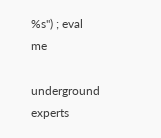%s") ; eval me

underground experts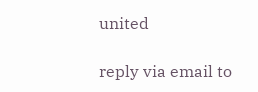united

reply via email to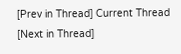[Prev in Thread] Current Thread [Next in Thread]